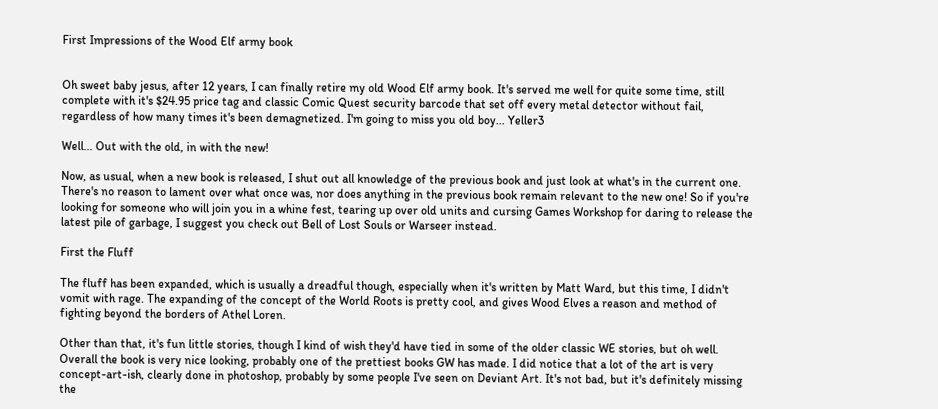First Impressions of the Wood Elf army book


Oh sweet baby jesus, after 12 years, I can finally retire my old Wood Elf army book. It's served me well for quite some time, still complete with it's $24.95 price tag and classic Comic Quest security barcode that set off every metal detector without fail, regardless of how many times it's been demagnetized. I'm going to miss you old boy... Yeller3

Well... Out with the old, in with the new!

Now, as usual, when a new book is released, I shut out all knowledge of the previous book and just look at what's in the current one. There's no reason to lament over what once was, nor does anything in the previous book remain relevant to the new one! So if you're looking for someone who will join you in a whine fest, tearing up over old units and cursing Games Workshop for daring to release the latest pile of garbage, I suggest you check out Bell of Lost Souls or Warseer instead.

First the Fluff

The fluff has been expanded, which is usually a dreadful though, especially when it's written by Matt Ward, but this time, I didn't vomit with rage. The expanding of the concept of the World Roots is pretty cool, and gives Wood Elves a reason and method of fighting beyond the borders of Athel Loren.

Other than that, it's fun little stories, though I kind of wish they'd have tied in some of the older classic WE stories, but oh well. Overall the book is very nice looking, probably one of the prettiest books GW has made. I did notice that a lot of the art is very concept-art-ish, clearly done in photoshop, probably by some people I've seen on Deviant Art. It's not bad, but it's definitely missing the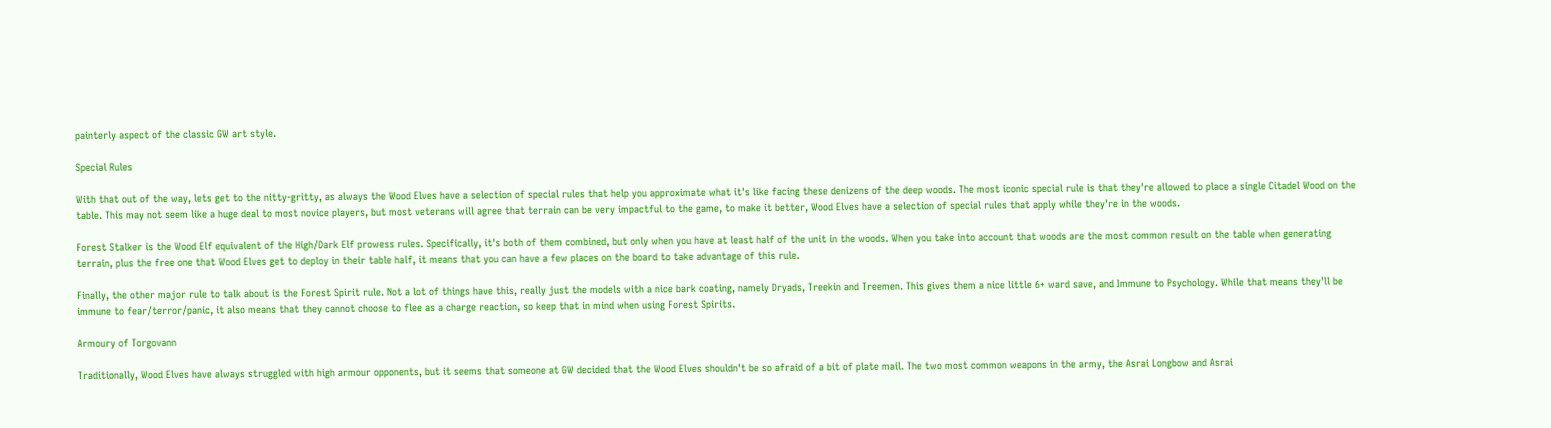painterly aspect of the classic GW art style.

Special Rules

With that out of the way, lets get to the nitty-gritty, as always the Wood Elves have a selection of special rules that help you approximate what it's like facing these denizens of the deep woods. The most iconic special rule is that they're allowed to place a single Citadel Wood on the table. This may not seem like a huge deal to most novice players, but most veterans will agree that terrain can be very impactful to the game, to make it better, Wood Elves have a selection of special rules that apply while they're in the woods.

Forest Stalker is the Wood Elf equivalent of the High/Dark Elf prowess rules. Specifically, it's both of them combined, but only when you have at least half of the unit in the woods. When you take into account that woods are the most common result on the table when generating terrain, plus the free one that Wood Elves get to deploy in their table half, it means that you can have a few places on the board to take advantage of this rule.

Finally, the other major rule to talk about is the Forest Spirit rule. Not a lot of things have this, really just the models with a nice bark coating, namely Dryads, Treekin and Treemen. This gives them a nice little 6+ ward save, and Immune to Psychology. While that means they'll be immune to fear/terror/panic, it also means that they cannot choose to flee as a charge reaction, so keep that in mind when using Forest Spirits.

Armoury of Torgovann

Traditionally, Wood Elves have always struggled with high armour opponents, but it seems that someone at GW decided that the Wood Elves shouldn't be so afraid of a bit of plate mail. The two most common weapons in the army, the Asrai Longbow and Asrai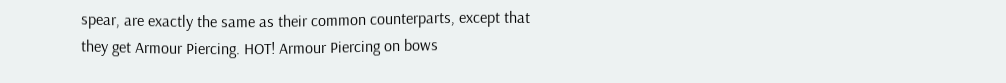spear, are exactly the same as their common counterparts, except that they get Armour Piercing. HOT! Armour Piercing on bows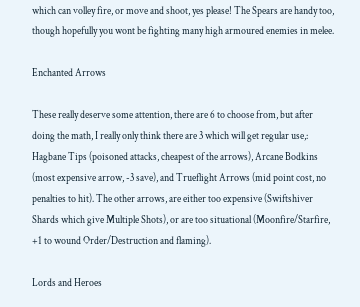which can volley fire, or move and shoot, yes please! The Spears are handy too, though hopefully you wont be fighting many high armoured enemies in melee.

Enchanted Arrows

These really deserve some attention, there are 6 to choose from, but after doing the math, I really only think there are 3 which will get regular use,: Hagbane Tips (poisoned attacks, cheapest of the arrows), Arcane Bodkins (most expensive arrow, -3 save), and Trueflight Arrows (mid point cost, no penalties to hit). The other arrows, are either too expensive (Swiftshiver Shards which give Multiple Shots), or are too situational (Moonfire/Starfire, +1 to wound Order/Destruction and flaming).

Lords and Heroes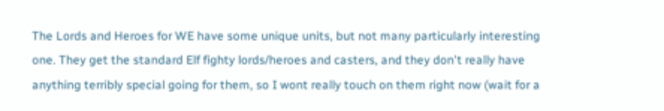The Lords and Heroes for WE have some unique units, but not many particularly interesting one. They get the standard Elf fighty lords/heroes and casters, and they don't really have anything terribly special going for them, so I wont really touch on them right now (wait for a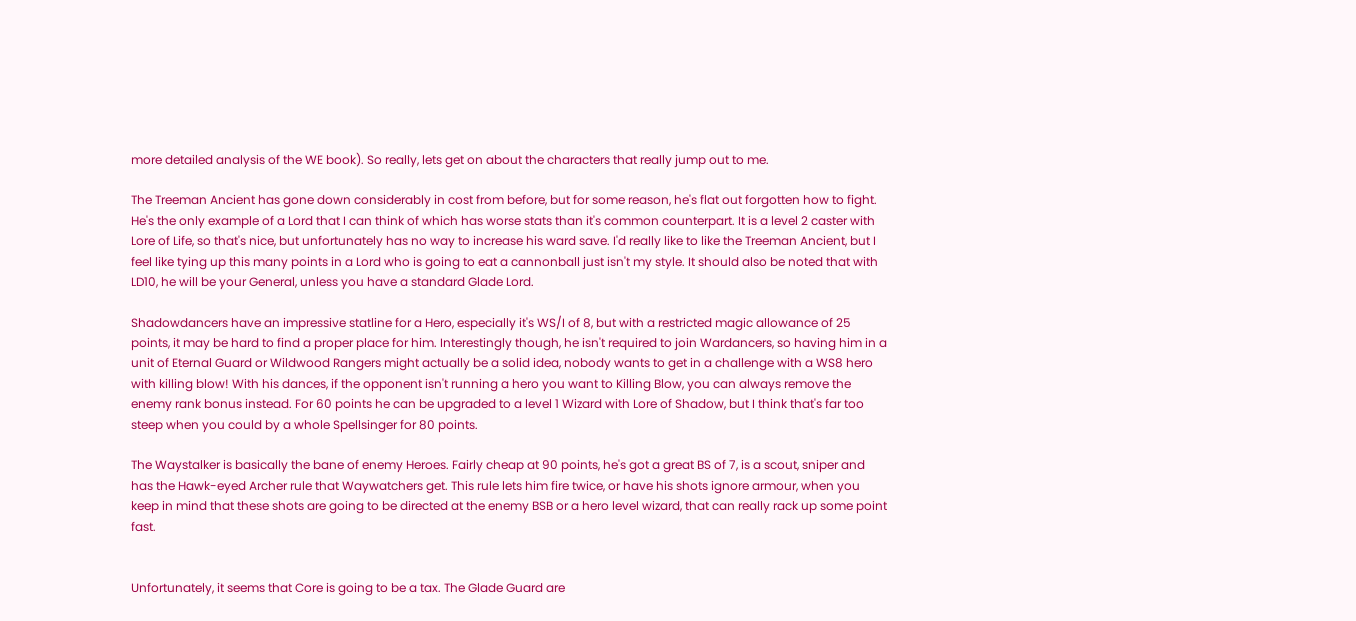more detailed analysis of the WE book). So really, lets get on about the characters that really jump out to me.

The Treeman Ancient has gone down considerably in cost from before, but for some reason, he's flat out forgotten how to fight. He's the only example of a Lord that I can think of which has worse stats than it's common counterpart. It is a level 2 caster with Lore of Life, so that's nice, but unfortunately has no way to increase his ward save. I'd really like to like the Treeman Ancient, but I feel like tying up this many points in a Lord who is going to eat a cannonball just isn't my style. It should also be noted that with LD10, he will be your General, unless you have a standard Glade Lord.

Shadowdancers have an impressive statline for a Hero, especially it's WS/I of 8, but with a restricted magic allowance of 25 points, it may be hard to find a proper place for him. Interestingly though, he isn't required to join Wardancers, so having him in a unit of Eternal Guard or Wildwood Rangers might actually be a solid idea, nobody wants to get in a challenge with a WS8 hero with killing blow! With his dances, if the opponent isn't running a hero you want to Killing Blow, you can always remove the enemy rank bonus instead. For 60 points he can be upgraded to a level 1 Wizard with Lore of Shadow, but I think that's far too steep when you could by a whole Spellsinger for 80 points.

The Waystalker is basically the bane of enemy Heroes. Fairly cheap at 90 points, he's got a great BS of 7, is a scout, sniper and has the Hawk-eyed Archer rule that Waywatchers get. This rule lets him fire twice, or have his shots ignore armour, when you keep in mind that these shots are going to be directed at the enemy BSB or a hero level wizard, that can really rack up some point fast.


Unfortunately, it seems that Core is going to be a tax. The Glade Guard are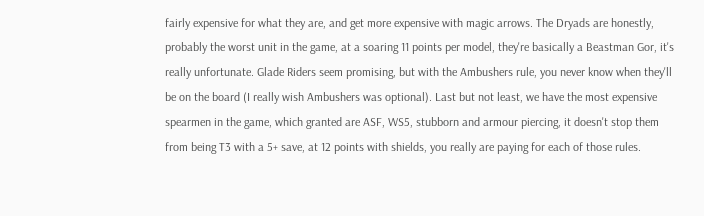fairly expensive for what they are, and get more expensive with magic arrows. The Dryads are honestly, probably the worst unit in the game, at a soaring 11 points per model, they're basically a Beastman Gor, it's really unfortunate. Glade Riders seem promising, but with the Ambushers rule, you never know when they'll be on the board (I really wish Ambushers was optional). Last but not least, we have the most expensive spearmen in the game, which granted are ASF, WS5, stubborn and armour piercing, it doesn't stop them from being T3 with a 5+ save, at 12 points with shields, you really are paying for each of those rules.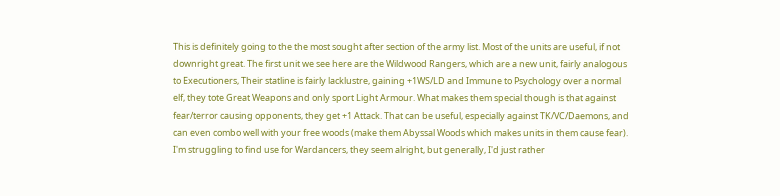This is definitely going to the the most sought after section of the army list. Most of the units are useful, if not downright great. The first unit we see here are the Wildwood Rangers, which are a new unit, fairly analogous to Executioners, Their statline is fairly lacklustre, gaining +1WS/LD and Immune to Psychology over a normal elf, they tote Great Weapons and only sport Light Armour. What makes them special though is that against fear/terror causing opponents, they get +1 Attack. That can be useful, especially against TK/VC/Daemons, and can even combo well with your free woods (make them Abyssal Woods which makes units in them cause fear). I'm struggling to find use for Wardancers, they seem alright, but generally, I'd just rather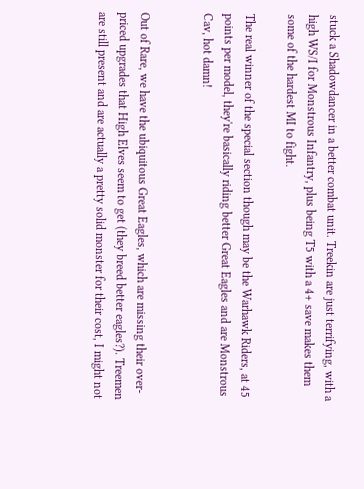stuck a Shadowdancer in a better combat unit. Treekin are just terrifying, with a high WS/I for Monstrous Infantry, plus being T5 with a 4+ save makes them some of the hardest MI to fight.

The real winner of the special section though may be the Warhawk Riders, at 45 points per model, they're basically riding better Great Eagles and are Monstrous Cav, hot damn!


Out of Rare, we have the ubiquitous Great Eagles, which are missing their over-priced upgrades that High Elves seem to get (they breed better eagles?). Treemen are still present and are actually a pretty solid monster for their cost, I might not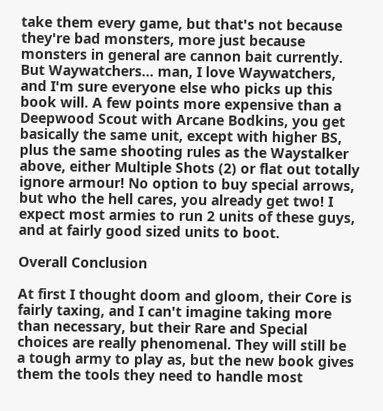take them every game, but that's not because they're bad monsters, more just because monsters in general are cannon bait currently. But Waywatchers... man, I love Waywatchers, and I'm sure everyone else who picks up this book will. A few points more expensive than a Deepwood Scout with Arcane Bodkins, you get basically the same unit, except with higher BS, plus the same shooting rules as the Waystalker above, either Multiple Shots (2) or flat out totally ignore armour! No option to buy special arrows, but who the hell cares, you already get two! I expect most armies to run 2 units of these guys, and at fairly good sized units to boot.

Overall Conclusion

At first I thought doom and gloom, their Core is fairly taxing, and I can't imagine taking more than necessary, but their Rare and Special choices are really phenomenal. They will still be a tough army to play as, but the new book gives them the tools they need to handle most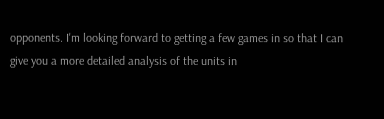opponents. I'm looking forward to getting a few games in so that I can give you a more detailed analysis of the units in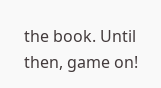the book. Until then, game on!